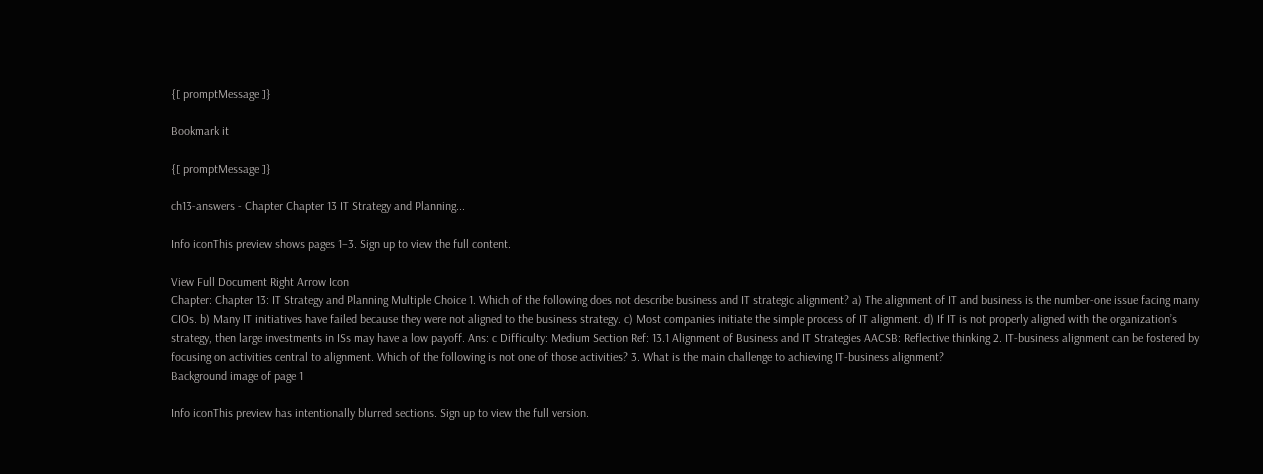{[ promptMessage ]}

Bookmark it

{[ promptMessage ]}

ch13-answers - Chapter Chapter 13 IT Strategy and Planning...

Info iconThis preview shows pages 1–3. Sign up to view the full content.

View Full Document Right Arrow Icon
Chapter: Chapter 13: IT Strategy and Planning Multiple Choice 1. Which of the following does not describe business and IT strategic alignment? a) The alignment of IT and business is the number-one issue facing many CIOs. b) Many IT initiatives have failed because they were not aligned to the business strategy. c) Most companies initiate the simple process of IT alignment. d) If IT is not properly aligned with the organization’s strategy, then large investments in ISs may have a low payoff. Ans: c Difficulty: Medium Section Ref: 13.1 Alignment of Business and IT Strategies AACSB: Reflective thinking 2. IT-business alignment can be fostered by focusing on activities central to alignment. Which of the following is not one of those activities? 3. What is the main challenge to achieving IT-business alignment?
Background image of page 1

Info iconThis preview has intentionally blurred sections. Sign up to view the full version.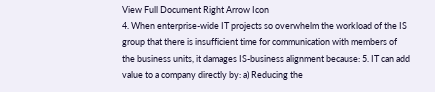View Full Document Right Arrow Icon
4. When enterprise-wide IT projects so overwhelm the workload of the IS group that there is insufficient time for communication with members of the business units, it damages IS-business alignment because: 5. IT can add value to a company directly by: a) Reducing the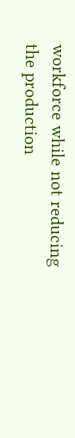workforce while not reducing the production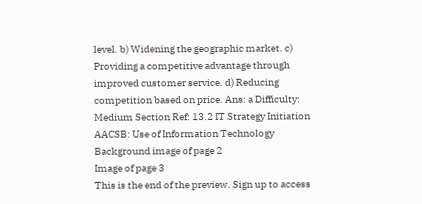level. b) Widening the geographic market. c) Providing a competitive advantage through improved customer service. d) Reducing competition based on price. Ans: a Difficulty: Medium Section Ref: 13.2 IT Strategy Initiation AACSB: Use of Information Technology
Background image of page 2
Image of page 3
This is the end of the preview. Sign up to access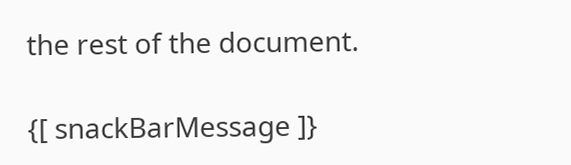the rest of the document.

{[ snackBarMessage ]}